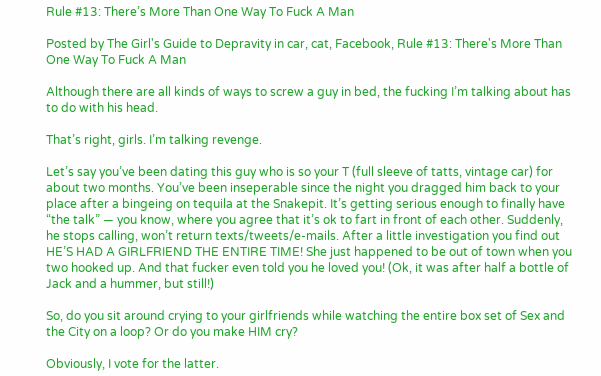Rule #13: There’s More Than One Way To Fuck A Man

Posted by The Girl's Guide to Depravity in car, cat, Facebook, Rule #13: There's More Than One Way To Fuck A Man

Although there are all kinds of ways to screw a guy in bed, the fucking I’m talking about has to do with his head.

That’s right, girls. I’m talking revenge.

Let’s say you’ve been dating this guy who is so your T (full sleeve of tatts, vintage car) for about two months. You’ve been inseperable since the night you dragged him back to your place after a bingeing on tequila at the Snakepit. It’s getting serious enough to finally have “the talk” — you know, where you agree that it’s ok to fart in front of each other. Suddenly, he stops calling, won’t return texts/tweets/e-mails. After a little investigation you find out HE’S HAD A GIRLFRIEND THE ENTIRE TIME! She just happened to be out of town when you two hooked up. And that fucker even told you he loved you! (Ok, it was after half a bottle of Jack and a hummer, but still!)

So, do you sit around crying to your girlfriends while watching the entire box set of Sex and the City on a loop? Or do you make HIM cry?

Obviously, I vote for the latter.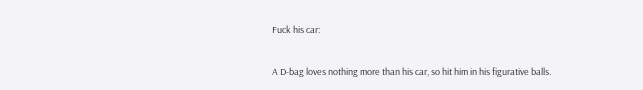Fuck his car:

A D-bag loves nothing more than his car, so hit him in his figurative balls.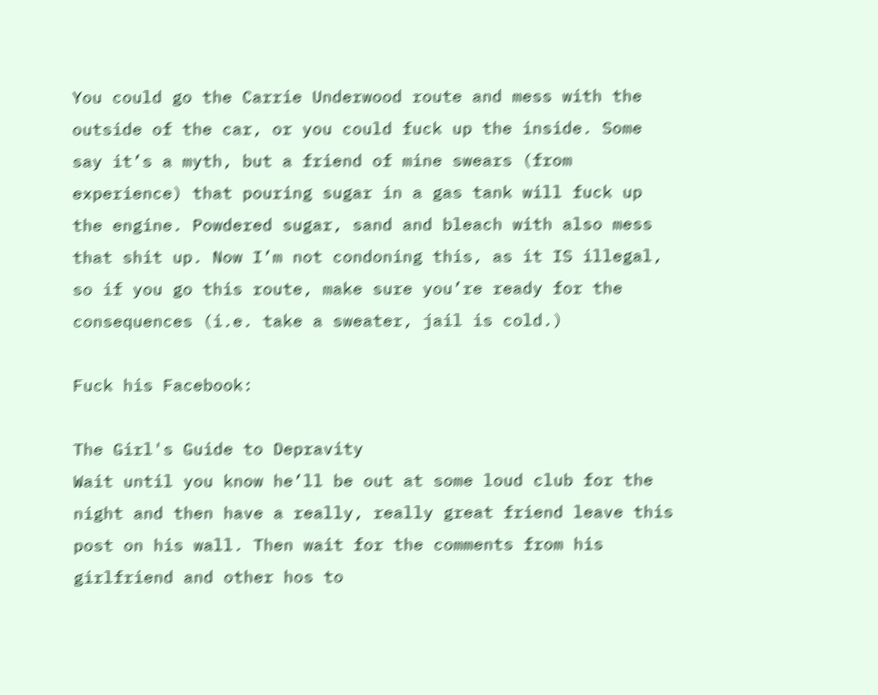You could go the Carrie Underwood route and mess with the outside of the car, or you could fuck up the inside. Some say it’s a myth, but a friend of mine swears (from experience) that pouring sugar in a gas tank will fuck up the engine. Powdered sugar, sand and bleach with also mess that shit up. Now I’m not condoning this, as it IS illegal, so if you go this route, make sure you’re ready for the consequences (i.e. take a sweater, jail is cold.)

Fuck his Facebook:

The Girl's Guide to Depravity
Wait until you know he’ll be out at some loud club for the night and then have a really, really great friend leave this post on his wall. Then wait for the comments from his girlfriend and other hos to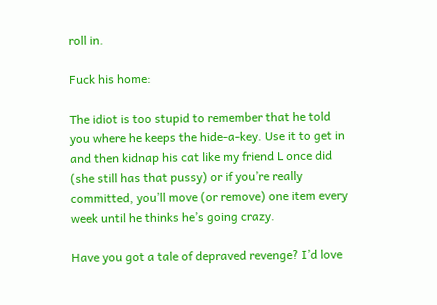roll in.

Fuck his home:

The idiot is too stupid to remember that he told you where he keeps the hide-a-key. Use it to get in and then kidnap his cat like my friend L once did (she still has that pussy) or if you’re really committed, you’ll move (or remove) one item every week until he thinks he’s going crazy.

Have you got a tale of depraved revenge? I’d love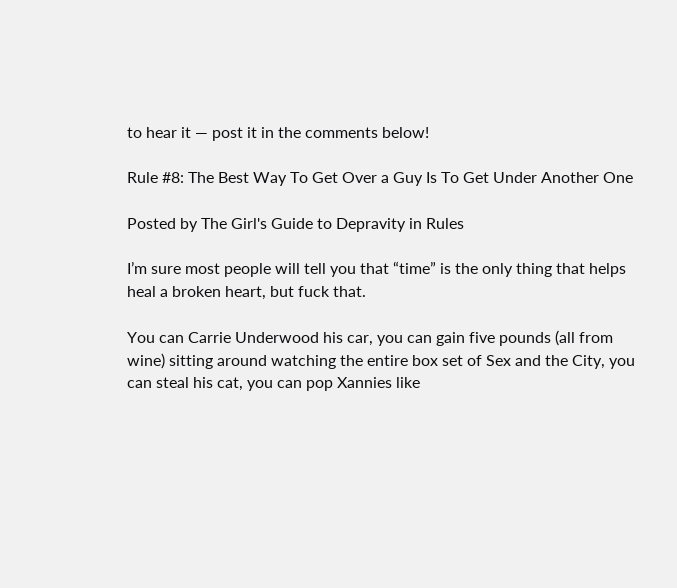to hear it — post it in the comments below!

Rule #8: The Best Way To Get Over a Guy Is To Get Under Another One

Posted by The Girl's Guide to Depravity in Rules

I’m sure most people will tell you that “time” is the only thing that helps heal a broken heart, but fuck that.

You can Carrie Underwood his car, you can gain five pounds (all from wine) sitting around watching the entire box set of Sex and the City, you can steal his cat, you can pop Xannies like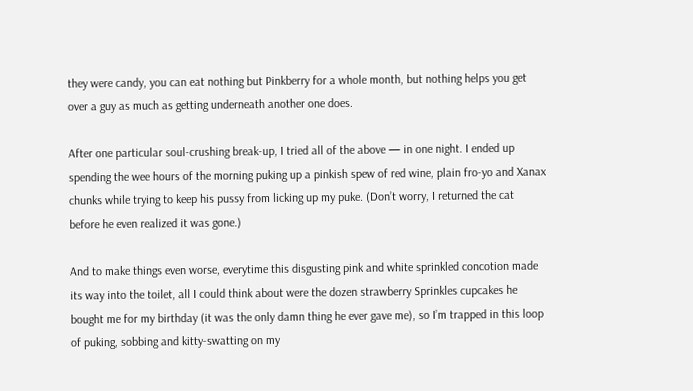they were candy, you can eat nothing but Pinkberry for a whole month, but nothing helps you get over a guy as much as getting underneath another one does.

After one particular soul-crushing break-up, I tried all of the above — in one night. I ended up spending the wee hours of the morning puking up a pinkish spew of red wine, plain fro-yo and Xanax chunks while trying to keep his pussy from licking up my puke. (Don’t worry, I returned the cat before he even realized it was gone.)

And to make things even worse, everytime this disgusting pink and white sprinkled concotion made its way into the toilet, all I could think about were the dozen strawberry Sprinkles cupcakes he bought me for my birthday (it was the only damn thing he ever gave me), so I’m trapped in this loop of puking, sobbing and kitty-swatting on my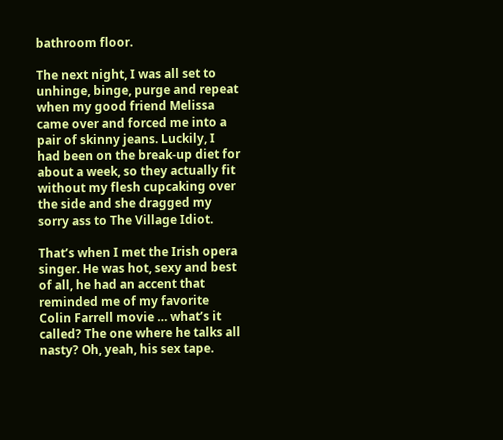bathroom floor.

The next night, I was all set to unhinge, binge, purge and repeat when my good friend Melissa came over and forced me into a pair of skinny jeans. Luckily, I had been on the break-up diet for about a week, so they actually fit without my flesh cupcaking over the side and she dragged my sorry ass to The Village Idiot.

That’s when I met the Irish opera singer. He was hot, sexy and best of all, he had an accent that reminded me of my favorite Colin Farrell movie … what’s it called? The one where he talks all nasty? Oh, yeah, his sex tape.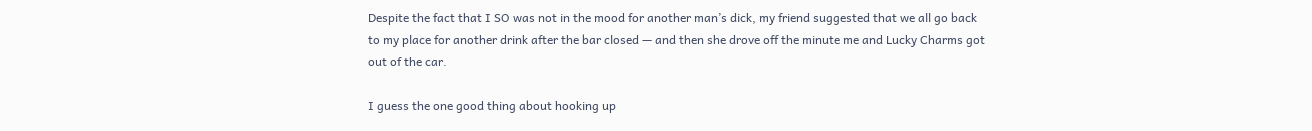Despite the fact that I SO was not in the mood for another man’s dick, my friend suggested that we all go back to my place for another drink after the bar closed — and then she drove off the minute me and Lucky Charms got out of the car.

I guess the one good thing about hooking up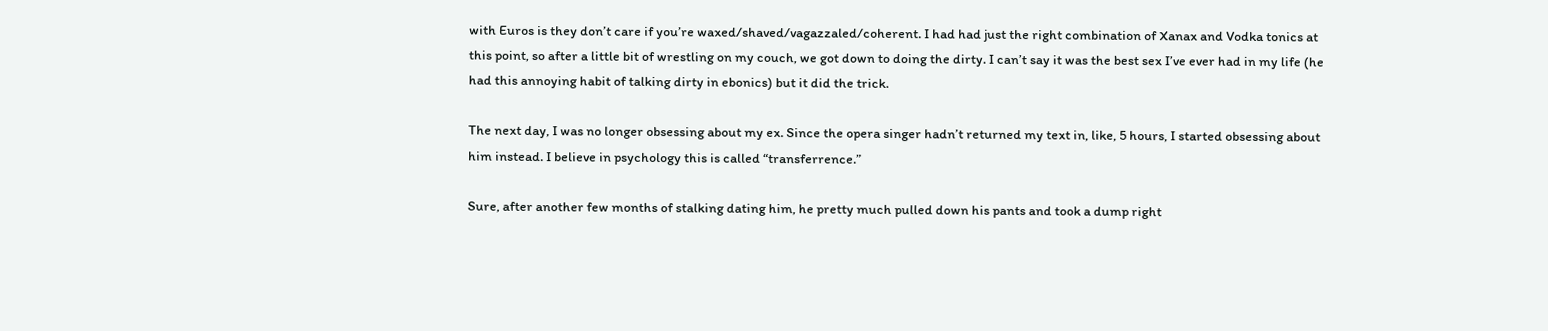with Euros is they don’t care if you’re waxed/shaved/vagazzaled/coherent. I had had just the right combination of Xanax and Vodka tonics at this point, so after a little bit of wrestling on my couch, we got down to doing the dirty. I can’t say it was the best sex I’ve ever had in my life (he had this annoying habit of talking dirty in ebonics) but it did the trick.

The next day, I was no longer obsessing about my ex. Since the opera singer hadn’t returned my text in, like, 5 hours, I started obsessing about him instead. I believe in psychology this is called “transferrence.”

Sure, after another few months of stalking dating him, he pretty much pulled down his pants and took a dump right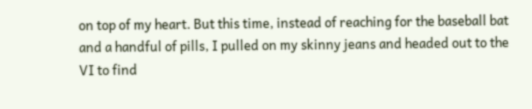on top of my heart. But this time, instead of reaching for the baseball bat and a handful of pills, I pulled on my skinny jeans and headed out to the VI to find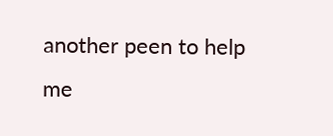another peen to help me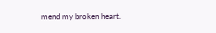mend my broken heart.